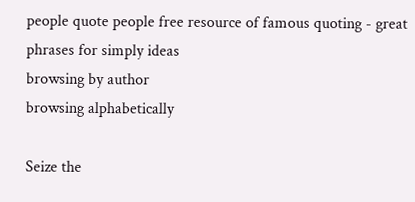people quote people free resource of famous quoting - great phrases for simply ideas
browsing by author
browsing alphabetically

Seize the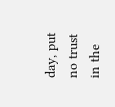day, put no trust in the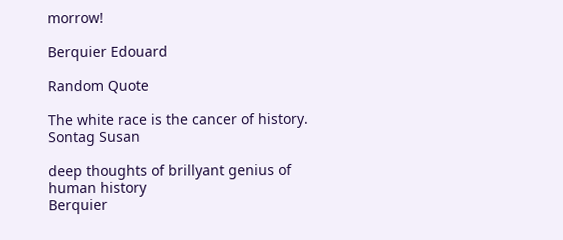morrow!

Berquier Edouard

Random Quote

The white race is the cancer of history.
Sontag Susan

deep thoughts of brillyant genius of human history
Berquier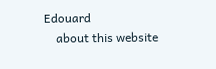Edouard
    about this website